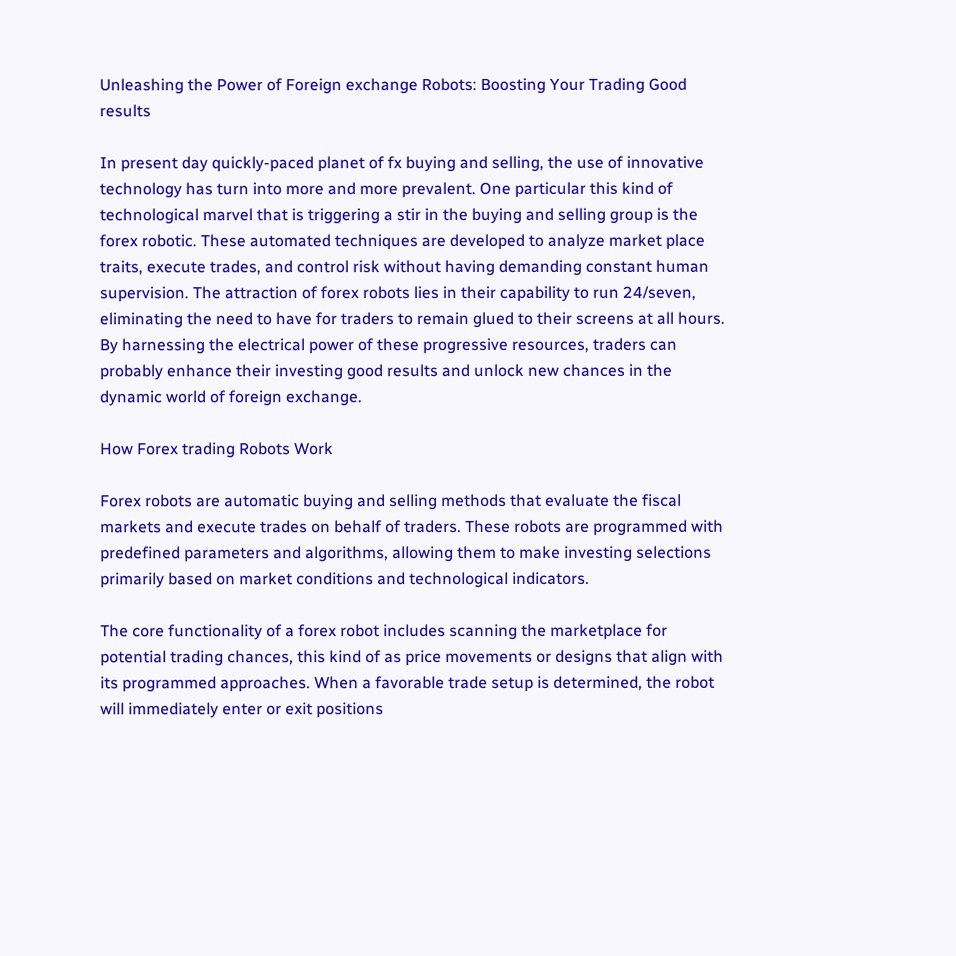Unleashing the Power of Foreign exchange Robots: Boosting Your Trading Good results

In present day quickly-paced planet of fx buying and selling, the use of innovative technology has turn into more and more prevalent. One particular this kind of technological marvel that is triggering a stir in the buying and selling group is the forex robotic. These automated techniques are developed to analyze market place traits, execute trades, and control risk without having demanding constant human supervision. The attraction of forex robots lies in their capability to run 24/seven, eliminating the need to have for traders to remain glued to their screens at all hours. By harnessing the electrical power of these progressive resources, traders can probably enhance their investing good results and unlock new chances in the dynamic world of foreign exchange.

How Forex trading Robots Work

Forex robots are automatic buying and selling methods that evaluate the fiscal markets and execute trades on behalf of traders. These robots are programmed with predefined parameters and algorithms, allowing them to make investing selections primarily based on market conditions and technological indicators.

The core functionality of a forex robot includes scanning the marketplace for potential trading chances, this kind of as price movements or designs that align with its programmed approaches. When a favorable trade setup is determined, the robot will immediately enter or exit positions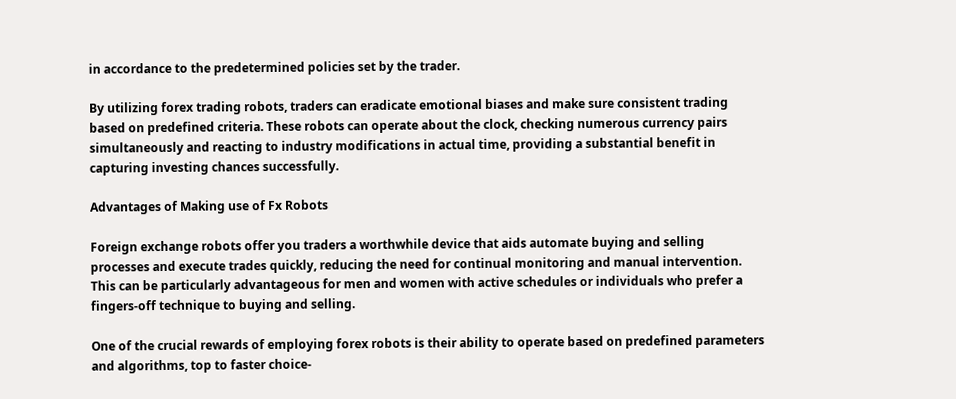in accordance to the predetermined policies set by the trader.

By utilizing forex trading robots, traders can eradicate emotional biases and make sure consistent trading based on predefined criteria. These robots can operate about the clock, checking numerous currency pairs simultaneously and reacting to industry modifications in actual time, providing a substantial benefit in capturing investing chances successfully.

Advantages of Making use of Fx Robots

Foreign exchange robots offer you traders a worthwhile device that aids automate buying and selling processes and execute trades quickly, reducing the need for continual monitoring and manual intervention. This can be particularly advantageous for men and women with active schedules or individuals who prefer a fingers-off technique to buying and selling.

One of the crucial rewards of employing forex robots is their ability to operate based on predefined parameters and algorithms, top to faster choice-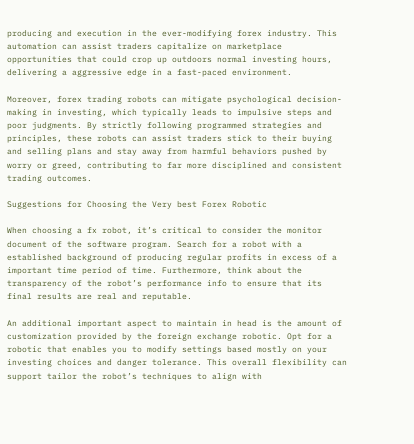producing and execution in the ever-modifying forex industry. This automation can assist traders capitalize on marketplace opportunities that could crop up outdoors normal investing hours, delivering a aggressive edge in a fast-paced environment.

Moreover, forex trading robots can mitigate psychological decision-making in investing, which typically leads to impulsive steps and poor judgments. By strictly following programmed strategies and principles, these robots can assist traders stick to their buying and selling plans and stay away from harmful behaviors pushed by worry or greed, contributing to far more disciplined and consistent trading outcomes.

Suggestions for Choosing the Very best Forex Robotic

When choosing a fx robot, it’s critical to consider the monitor document of the software program. Search for a robot with a established background of producing regular profits in excess of a important time period of time. Furthermore, think about the transparency of the robot’s performance info to ensure that its final results are real and reputable.

An additional important aspect to maintain in head is the amount of customization provided by the foreign exchange robotic. Opt for a robotic that enables you to modify settings based mostly on your investing choices and danger tolerance. This overall flexibility can support tailor the robot’s techniques to align with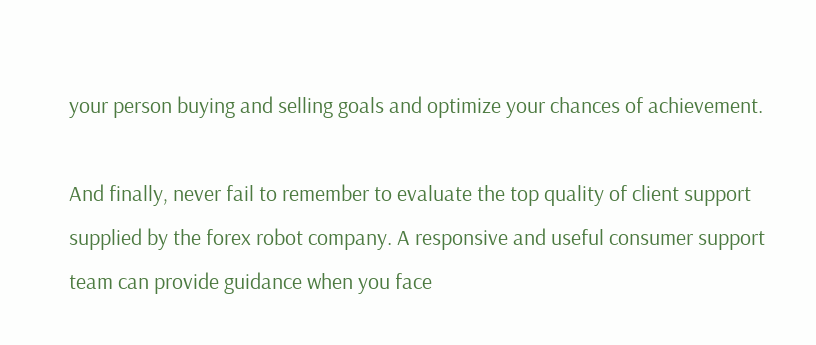your person buying and selling goals and optimize your chances of achievement.

And finally, never fail to remember to evaluate the top quality of client support supplied by the forex robot company. A responsive and useful consumer support team can provide guidance when you face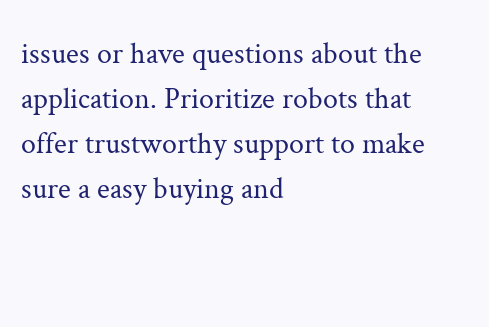issues or have questions about the application. Prioritize robots that offer trustworthy support to make sure a easy buying and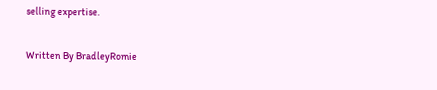selling expertise.

Written By BradleyRomie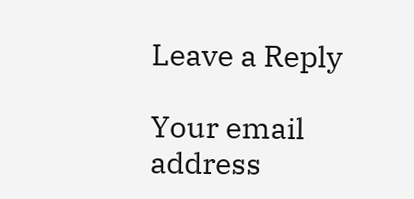Leave a Reply

Your email address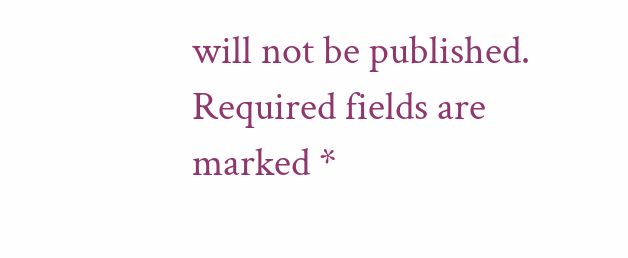will not be published. Required fields are marked *